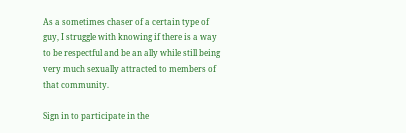As a sometimes chaser of a certain type of guy, I struggle with knowing if there is a way to be respectful and be an ally while still being very much sexually attracted to members of that community.

Sign in to participate in the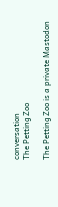conversation
The Petting Zoo

The Petting Zoo is a private Mastodon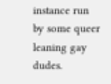instance run by some queer leaning gay dudes.